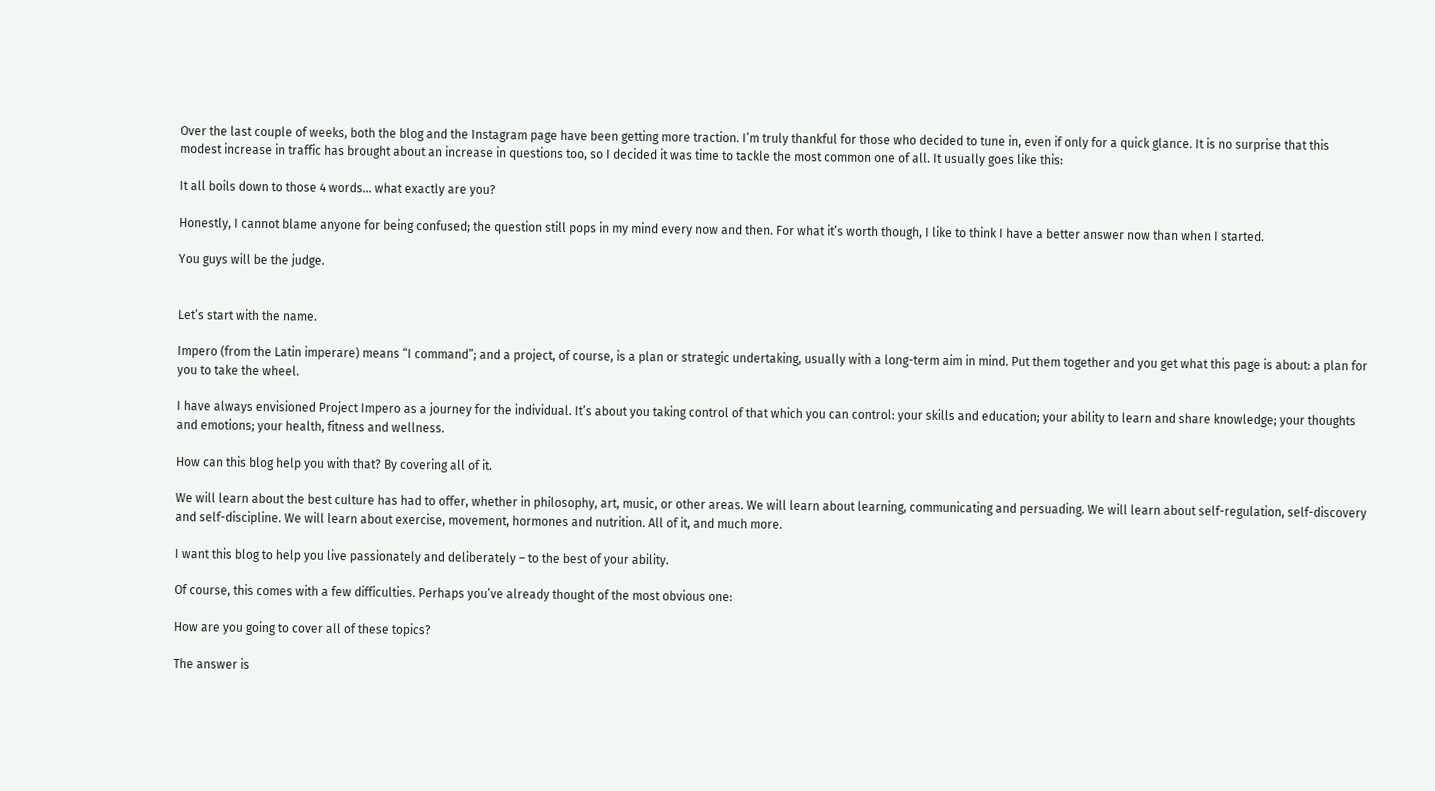Over the last couple of weeks, both the blog and the Instagram page have been getting more traction. I’m truly thankful for those who decided to tune in, even if only for a quick glance. It is no surprise that this modest increase in traffic has brought about an increase in questions too, so I decided it was time to tackle the most common one of all. It usually goes like this:

It all boils down to those 4 words… what exactly are you?

Honestly, I cannot blame anyone for being confused; the question still pops in my mind every now and then. For what it’s worth though, I like to think I have a better answer now than when I started.

You guys will be the judge.


Let’s start with the name.

Impero (from the Latin imperare) means “I command”; and a project, of course, is a plan or strategic undertaking, usually with a long-term aim in mind. Put them together and you get what this page is about: a plan for you to take the wheel.

I have always envisioned Project Impero as a journey for the individual. It’s about you taking control of that which you can control: your skills and education; your ability to learn and share knowledge; your thoughts and emotions; your health, fitness and wellness.

How can this blog help you with that? By covering all of it.

We will learn about the best culture has had to offer, whether in philosophy, art, music, or other areas. We will learn about learning, communicating and persuading. We will learn about self-regulation, self-discovery and self-discipline. We will learn about exercise, movement, hormones and nutrition. All of it, and much more.

I want this blog to help you live passionately and deliberately – to the best of your ability.

Of course, this comes with a few difficulties. Perhaps you’ve already thought of the most obvious one:

How are you going to cover all of these topics?

The answer is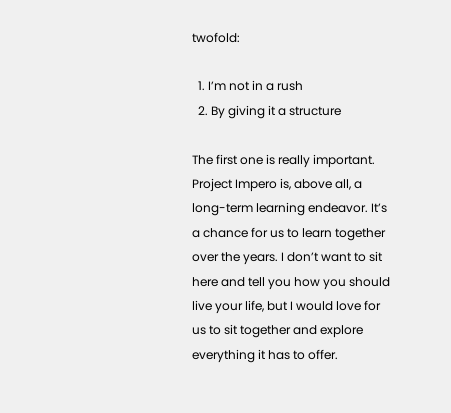twofold:

  1. I’m not in a rush
  2. By giving it a structure

The first one is really important. Project Impero is, above all, a long-term learning endeavor. It’s a chance for us to learn together over the years. I don’t want to sit here and tell you how you should live your life, but I would love for us to sit together and explore everything it has to offer.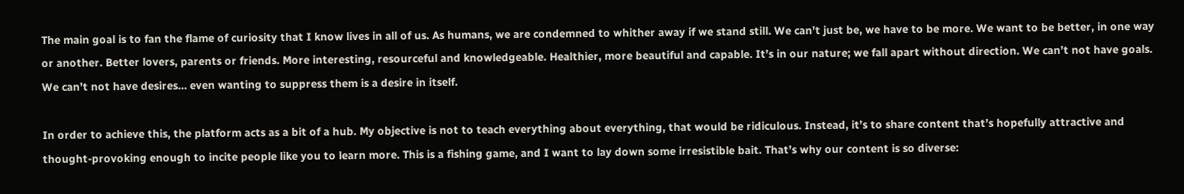The main goal is to fan the flame of curiosity that I know lives in all of us. As humans, we are condemned to whither away if we stand still. We can’t just be, we have to be more. We want to be better, in one way or another. Better lovers, parents or friends. More interesting, resourceful and knowledgeable. Healthier, more beautiful and capable. It’s in our nature; we fall apart without direction. We can’t not have goals. We can’t not have desires… even wanting to suppress them is a desire in itself.

In order to achieve this, the platform acts as a bit of a hub. My objective is not to teach everything about everything, that would be ridiculous. Instead, it’s to share content that’s hopefully attractive and thought-provoking enough to incite people like you to learn more. This is a fishing game, and I want to lay down some irresistible bait. That’s why our content is so diverse: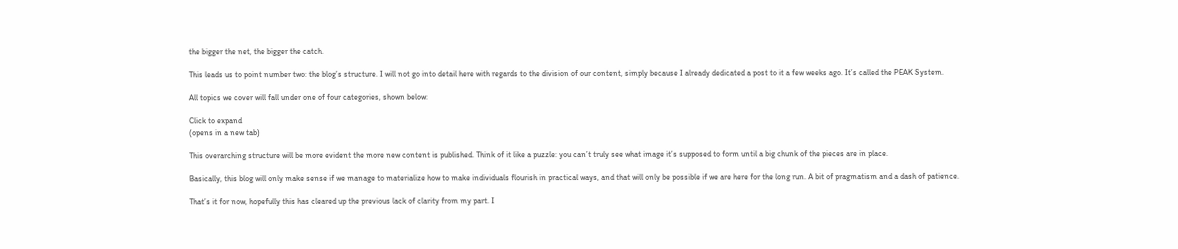the bigger the net, the bigger the catch.

This leads us to point number two: the blog’s structure. I will not go into detail here with regards to the division of our content, simply because I already dedicated a post to it a few weeks ago. It’s called the PEAK System.

All topics we cover will fall under one of four categories, shown below:

Click to expand
(opens in a new tab)

This overarching structure will be more evident the more new content is published. Think of it like a puzzle: you can’t truly see what image it’s supposed to form until a big chunk of the pieces are in place.

Basically, this blog will only make sense if we manage to materialize how to make individuals flourish in practical ways, and that will only be possible if we are here for the long run. A bit of pragmatism and a dash of patience.

That’s it for now, hopefully this has cleared up the previous lack of clarity from my part. I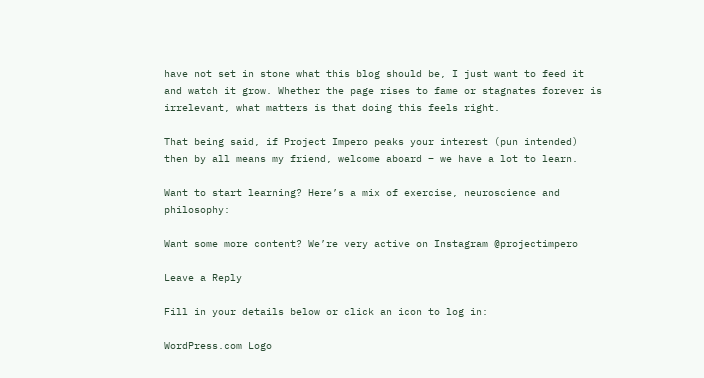have not set in stone what this blog should be, I just want to feed it and watch it grow. Whether the page rises to fame or stagnates forever is irrelevant, what matters is that doing this feels right.

That being said, if Project Impero peaks your interest (pun intended) then by all means my friend, welcome aboard – we have a lot to learn.

Want to start learning? Here’s a mix of exercise, neuroscience and philosophy:

Want some more content? We’re very active on Instagram @projectimpero

Leave a Reply

Fill in your details below or click an icon to log in:

WordPress.com Logo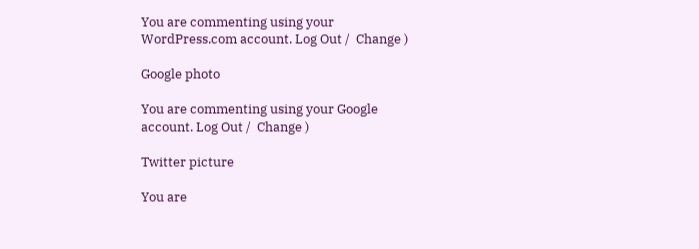You are commenting using your WordPress.com account. Log Out /  Change )

Google photo

You are commenting using your Google account. Log Out /  Change )

Twitter picture

You are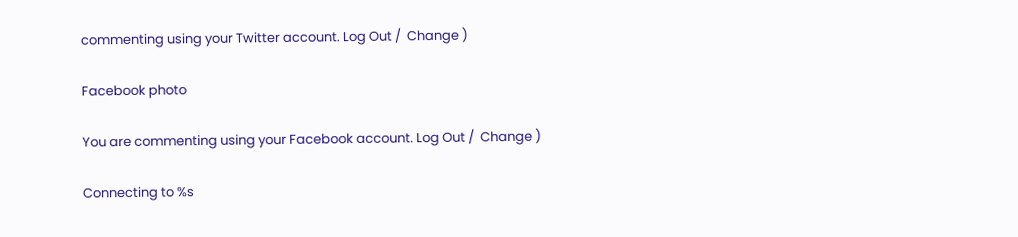commenting using your Twitter account. Log Out /  Change )

Facebook photo

You are commenting using your Facebook account. Log Out /  Change )

Connecting to %s